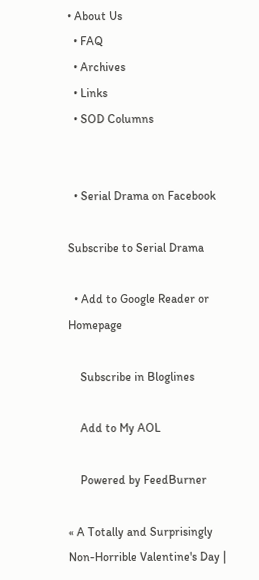• About Us
  • FAQ
  • Archives
  • Links
  • SOD Columns


  • Serial Drama on Facebook

Subscribe to Serial Drama

  • Add to Google Reader or Homepage

    Subscribe in Bloglines

    Add to My AOL

    Powered by FeedBurner

« A Totally and Surprisingly Non-Horrible Valentine's Day |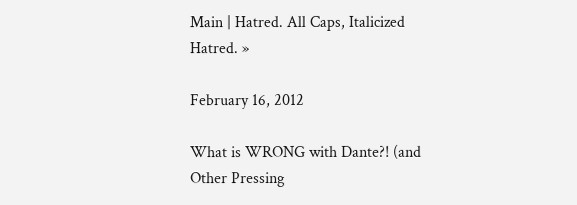Main | Hatred. All Caps, Italicized Hatred. »

February 16, 2012

What is WRONG with Dante?! (and Other Pressing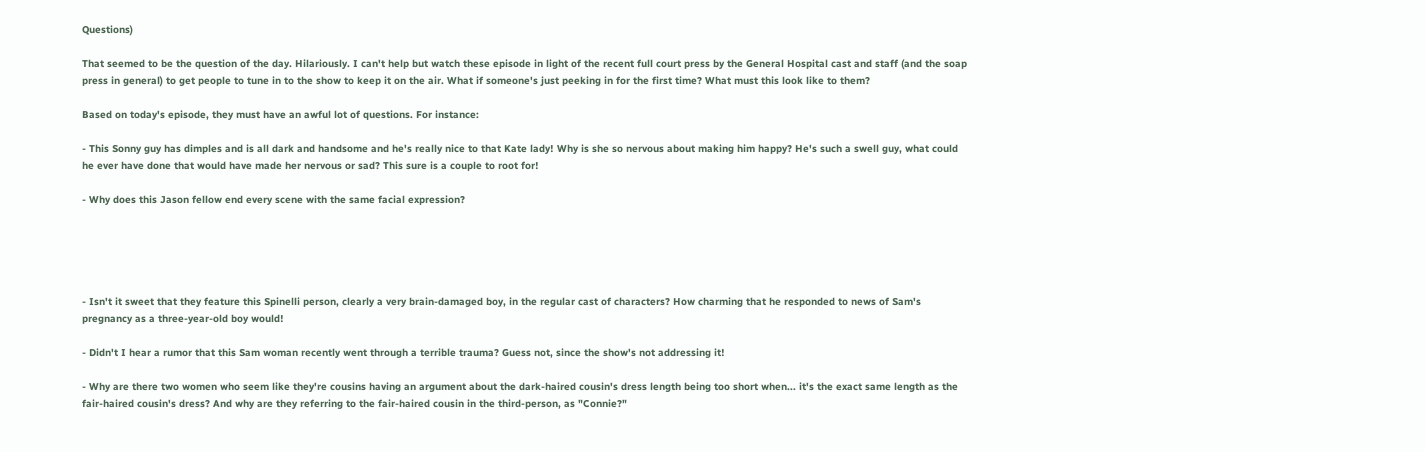Questions)

That seemed to be the question of the day. Hilariously. I can't help but watch these episode in light of the recent full court press by the General Hospital cast and staff (and the soap press in general) to get people to tune in to the show to keep it on the air. What if someone's just peeking in for the first time? What must this look like to them?

Based on today's episode, they must have an awful lot of questions. For instance:

- This Sonny guy has dimples and is all dark and handsome and he's really nice to that Kate lady! Why is she so nervous about making him happy? He's such a swell guy, what could he ever have done that would have made her nervous or sad? This sure is a couple to root for!

- Why does this Jason fellow end every scene with the same facial expression?





- Isn't it sweet that they feature this Spinelli person, clearly a very brain-damaged boy, in the regular cast of characters? How charming that he responded to news of Sam's pregnancy as a three-year-old boy would!

- Didn't I hear a rumor that this Sam woman recently went through a terrible trauma? Guess not, since the show's not addressing it!

- Why are there two women who seem like they're cousins having an argument about the dark-haired cousin's dress length being too short when... it's the exact same length as the fair-haired cousin's dress? And why are they referring to the fair-haired cousin in the third-person, as "Connie?"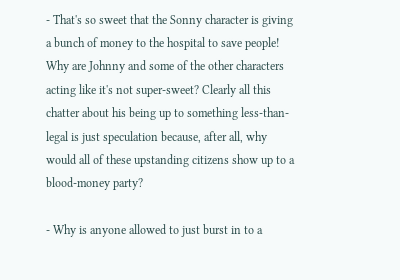- That's so sweet that the Sonny character is giving a bunch of money to the hospital to save people! Why are Johnny and some of the other characters acting like it's not super-sweet? Clearly all this chatter about his being up to something less-than-legal is just speculation because, after all, why would all of these upstanding citizens show up to a blood-money party?

- Why is anyone allowed to just burst in to a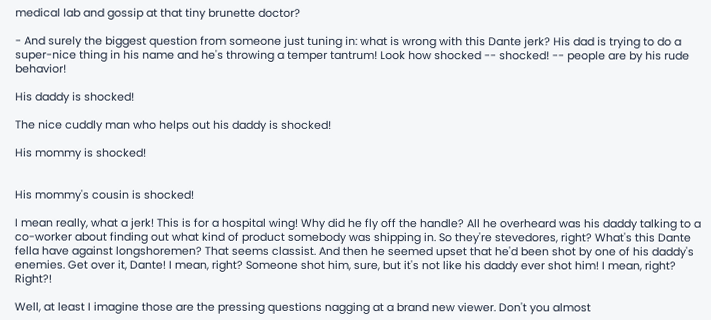medical lab and gossip at that tiny brunette doctor?

- And surely the biggest question from someone just tuning in: what is wrong with this Dante jerk? His dad is trying to do a super-nice thing in his name and he's throwing a temper tantrum! Look how shocked -- shocked! -- people are by his rude behavior!

His daddy is shocked!

The nice cuddly man who helps out his daddy is shocked!

His mommy is shocked!


His mommy's cousin is shocked!

I mean really, what a jerk! This is for a hospital wing! Why did he fly off the handle? All he overheard was his daddy talking to a co-worker about finding out what kind of product somebody was shipping in. So they're stevedores, right? What's this Dante fella have against longshoremen? That seems classist. And then he seemed upset that he'd been shot by one of his daddy's enemies. Get over it, Dante! I mean, right? Someone shot him, sure, but it's not like his daddy ever shot him! I mean, right? Right?!

Well, at least I imagine those are the pressing questions nagging at a brand new viewer. Don't you almost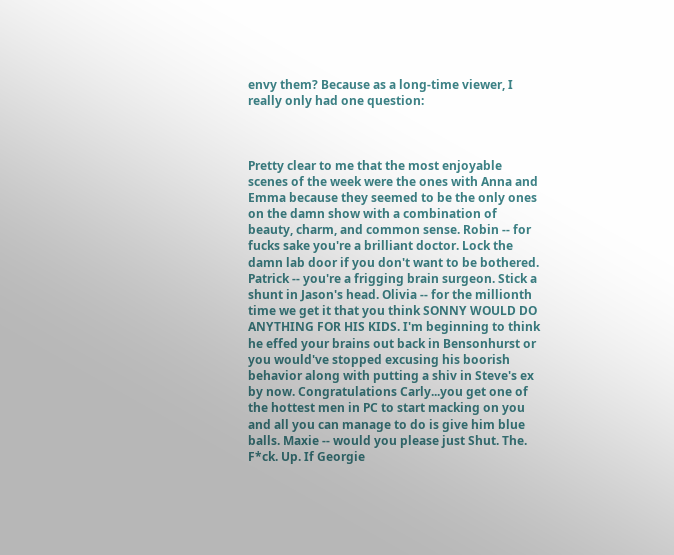envy them? Because as a long-time viewer, I really only had one question:



Pretty clear to me that the most enjoyable scenes of the week were the ones with Anna and Emma because they seemed to be the only ones on the damn show with a combination of beauty, charm, and common sense. Robin -- for fucks sake you're a brilliant doctor. Lock the damn lab door if you don't want to be bothered. Patrick -- you're a frigging brain surgeon. Stick a shunt in Jason's head. Olivia -- for the millionth time we get it that you think SONNY WOULD DO ANYTHING FOR HIS KIDS. I'm beginning to think he effed your brains out back in Bensonhurst or you would've stopped excusing his boorish behavior along with putting a shiv in Steve's ex by now. Congratulations Carly...you get one of the hottest men in PC to start macking on you and all you can manage to do is give him blue balls. Maxie -- would you please just Shut. The. F*ck. Up. If Georgie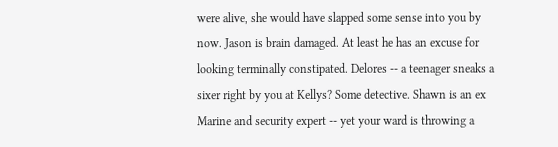were alive, she would have slapped some sense into you by now. Jason is brain damaged. At least he has an excuse for looking terminally constipated. Delores -- a teenager sneaks a sixer right by you at Kellys? Some detective. Shawn is an ex Marine and security expert -- yet your ward is throwing a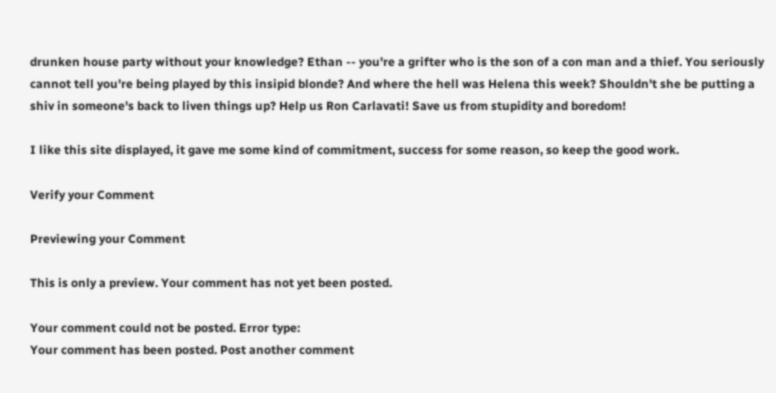drunken house party without your knowledge? Ethan -- you're a grifter who is the son of a con man and a thief. You seriously cannot tell you're being played by this insipid blonde? And where the hell was Helena this week? Shouldn't she be putting a shiv in someone's back to liven things up? Help us Ron Carlavati! Save us from stupidity and boredom!

I like this site displayed, it gave me some kind of commitment, success for some reason, so keep the good work.

Verify your Comment

Previewing your Comment

This is only a preview. Your comment has not yet been posted.

Your comment could not be posted. Error type:
Your comment has been posted. Post another comment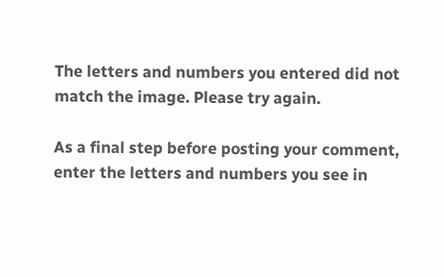The letters and numbers you entered did not match the image. Please try again.

As a final step before posting your comment, enter the letters and numbers you see in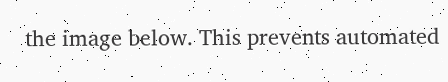the image below. This prevents automated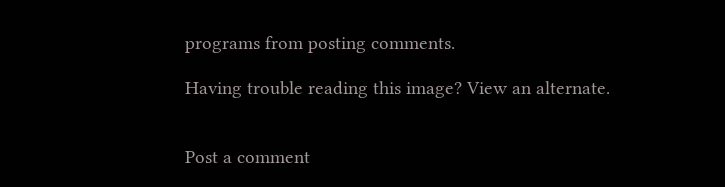programs from posting comments.

Having trouble reading this image? View an alternate.


Post a comment